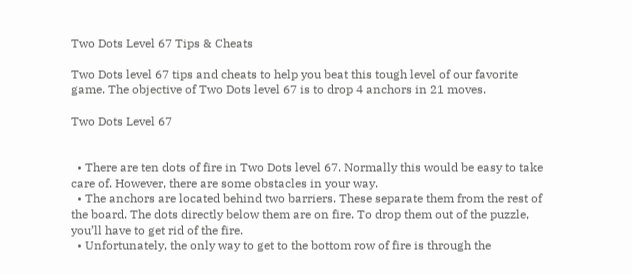Two Dots Level 67 Tips & Cheats

Two Dots level 67 tips and cheats to help you beat this tough level of our favorite game. The objective of Two Dots level 67 is to drop 4 anchors in 21 moves.

Two Dots Level 67


  • There are ten dots of fire in Two Dots level 67. Normally this would be easy to take care of. However, there are some obstacles in your way.
  • The anchors are located behind two barriers. These separate them from the rest of the board. The dots directly below them are on fire. To drop them out of the puzzle, you’ll have to get rid of the fire.
  • Unfortunately, the only way to get to the bottom row of fire is through the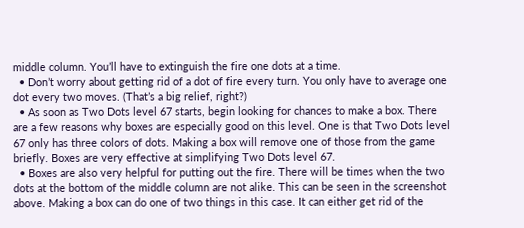middle column. You’ll have to extinguish the fire one dots at a time.
  • Don’t worry about getting rid of a dot of fire every turn. You only have to average one dot every two moves. (That’s a big relief, right?)
  • As soon as Two Dots level 67 starts, begin looking for chances to make a box. There are a few reasons why boxes are especially good on this level. One is that Two Dots level 67 only has three colors of dots. Making a box will remove one of those from the game briefly. Boxes are very effective at simplifying Two Dots level 67.
  • Boxes are also very helpful for putting out the fire. There will be times when the two dots at the bottom of the middle column are not alike. This can be seen in the screenshot above. Making a box can do one of two things in this case. It can either get rid of the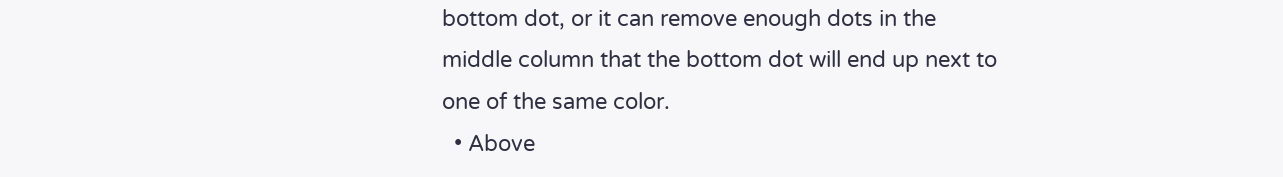bottom dot, or it can remove enough dots in the middle column that the bottom dot will end up next to one of the same color.
  • Above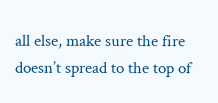all else, make sure the fire doesn’t spread to the top of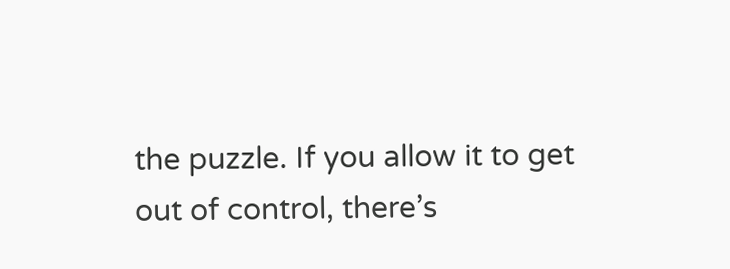the puzzle. If you allow it to get out of control, there’s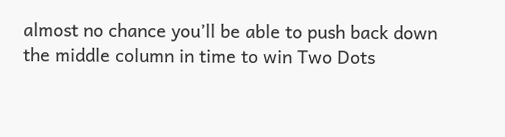almost no chance you’ll be able to push back down the middle column in time to win Two Dots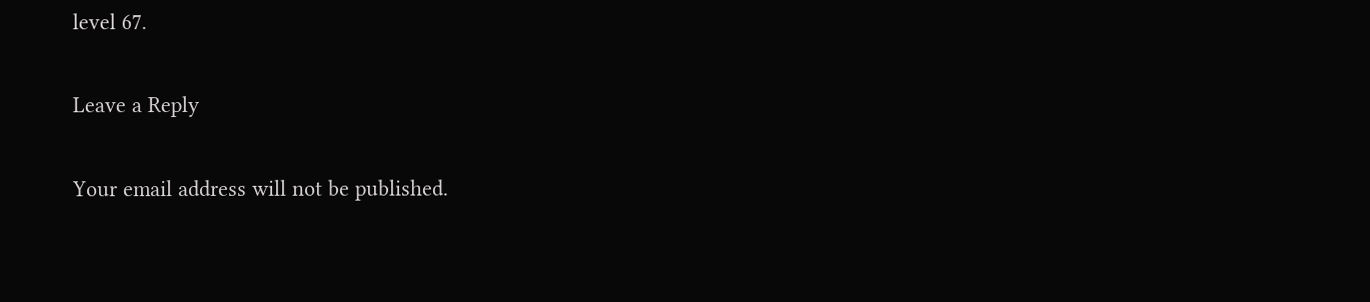level 67.

Leave a Reply

Your email address will not be published.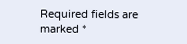Required fields are marked *